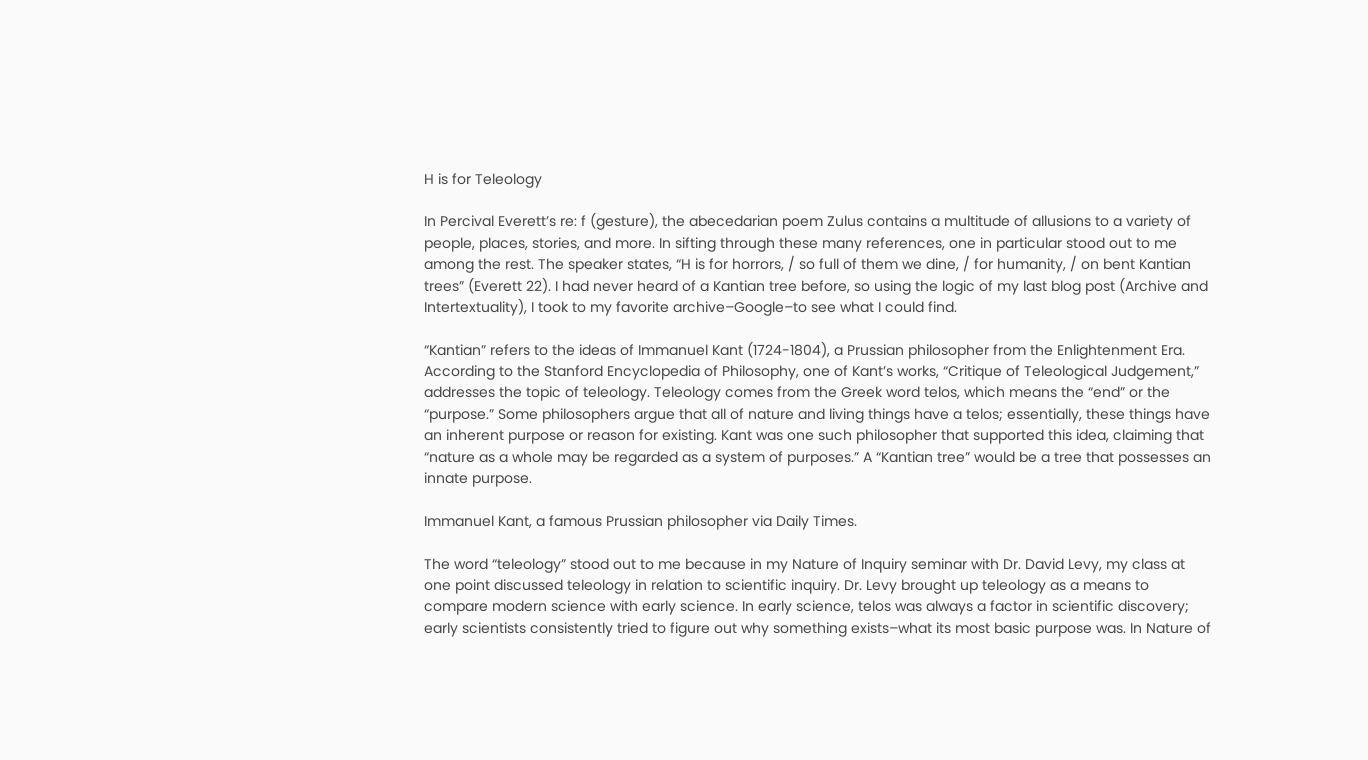H is for Teleology

In Percival Everett’s re: f (gesture), the abecedarian poem Zulus contains a multitude of allusions to a variety of people, places, stories, and more. In sifting through these many references, one in particular stood out to me among the rest. The speaker states, “H is for horrors, / so full of them we dine, / for humanity, / on bent Kantian trees” (Everett 22). I had never heard of a Kantian tree before, so using the logic of my last blog post (Archive and Intertextuality), I took to my favorite archive–Google–to see what I could find.

“Kantian” refers to the ideas of Immanuel Kant (1724-1804), a Prussian philosopher from the Enlightenment Era. According to the Stanford Encyclopedia of Philosophy, one of Kant’s works, “Critique of Teleological Judgement,” addresses the topic of teleology. Teleology comes from the Greek word telos, which means the “end” or the “purpose.” Some philosophers argue that all of nature and living things have a telos; essentially, these things have an inherent purpose or reason for existing. Kant was one such philosopher that supported this idea, claiming that “nature as a whole may be regarded as a system of purposes.” A “Kantian tree” would be a tree that possesses an innate purpose.

Immanuel Kant, a famous Prussian philosopher via Daily Times.

The word “teleology” stood out to me because in my Nature of Inquiry seminar with Dr. David Levy, my class at one point discussed teleology in relation to scientific inquiry. Dr. Levy brought up teleology as a means to compare modern science with early science. In early science, telos was always a factor in scientific discovery; early scientists consistently tried to figure out why something exists–what its most basic purpose was. In Nature of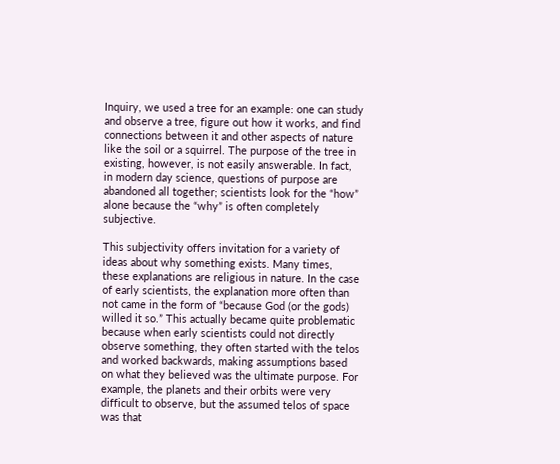Inquiry, we used a tree for an example: one can study and observe a tree, figure out how it works, and find connections between it and other aspects of nature like the soil or a squirrel. The purpose of the tree in existing, however, is not easily answerable. In fact, in modern day science, questions of purpose are abandoned all together; scientists look for the “how” alone because the “why” is often completely subjective.

This subjectivity offers invitation for a variety of ideas about why something exists. Many times, these explanations are religious in nature. In the case of early scientists, the explanation more often than not came in the form of “because God (or the gods) willed it so.” This actually became quite problematic because when early scientists could not directly observe something, they often started with the telos and worked backwards, making assumptions based on what they believed was the ultimate purpose. For example, the planets and their orbits were very difficult to observe, but the assumed telos of space was that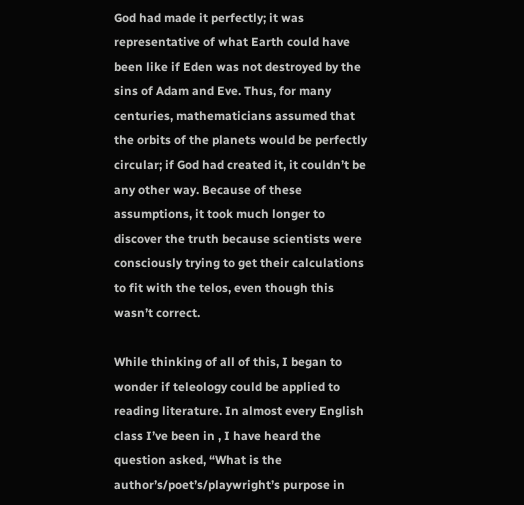God had made it perfectly; it was representative of what Earth could have been like if Eden was not destroyed by the sins of Adam and Eve. Thus, for many centuries, mathematicians assumed that the orbits of the planets would be perfectly circular; if God had created it, it couldn’t be any other way. Because of these assumptions, it took much longer to discover the truth because scientists were consciously trying to get their calculations to fit with the telos, even though this wasn’t correct.

While thinking of all of this, I began to wonder if teleology could be applied to reading literature. In almost every English class I’ve been in , I have heard the question asked, “What is the author’s/poet’s/playwright’s purpose in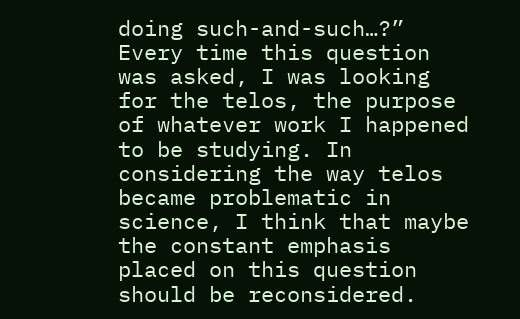doing such-and-such…?” Every time this question was asked, I was looking for the telos, the purpose of whatever work I happened to be studying. In considering the way telos became problematic in science, I think that maybe the constant emphasis placed on this question should be reconsidered.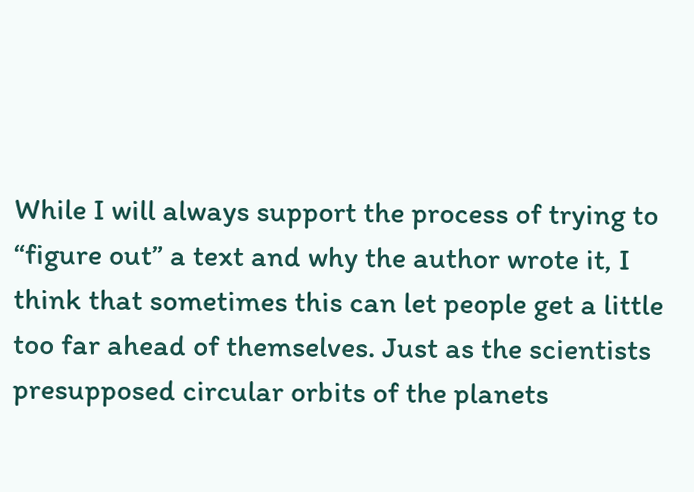While I will always support the process of trying to “figure out” a text and why the author wrote it, I think that sometimes this can let people get a little too far ahead of themselves. Just as the scientists presupposed circular orbits of the planets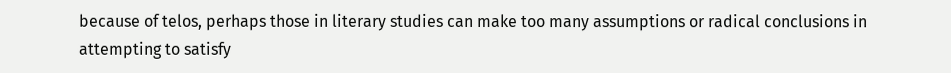because of telos, perhaps those in literary studies can make too many assumptions or radical conclusions in attempting to satisfy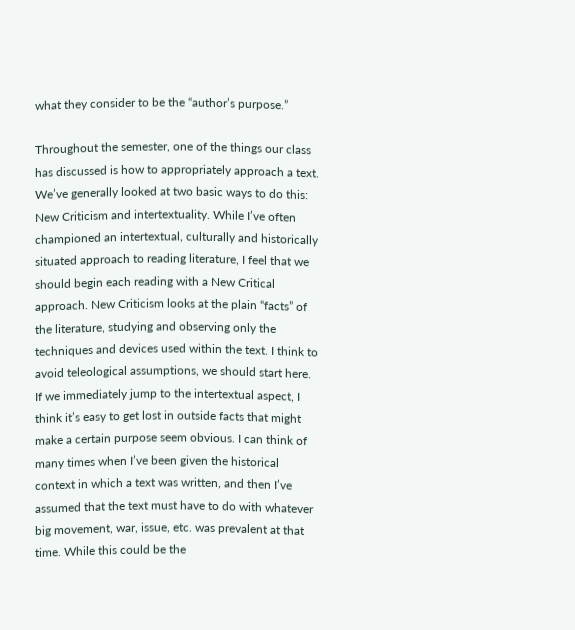what they consider to be the “author’s purpose.”

Throughout the semester, one of the things our class has discussed is how to appropriately approach a text. We’ve generally looked at two basic ways to do this: New Criticism and intertextuality. While I’ve often championed an intertextual, culturally and historically situated approach to reading literature, I feel that we should begin each reading with a New Critical approach. New Criticism looks at the plain “facts” of the literature, studying and observing only the techniques and devices used within the text. I think to avoid teleological assumptions, we should start here. If we immediately jump to the intertextual aspect, I think it’s easy to get lost in outside facts that might make a certain purpose seem obvious. I can think of many times when I’ve been given the historical context in which a text was written, and then I’ve assumed that the text must have to do with whatever big movement, war, issue, etc. was prevalent at that time. While this could be the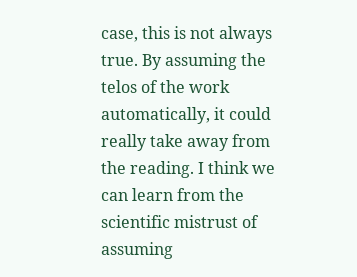case, this is not always true. By assuming the telos of the work automatically, it could really take away from the reading. I think we can learn from the scientific mistrust of assuming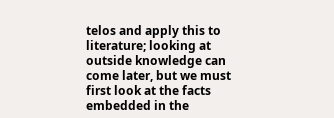telos and apply this to literature; looking at outside knowledge can come later, but we must first look at the facts embedded in the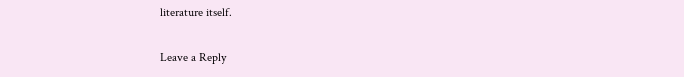literature itself.

Leave a Reply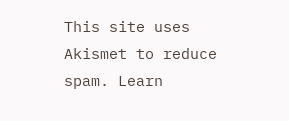This site uses Akismet to reduce spam. Learn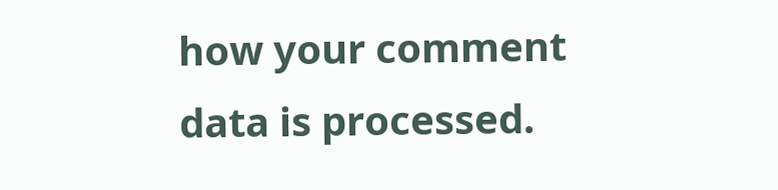how your comment data is processed.